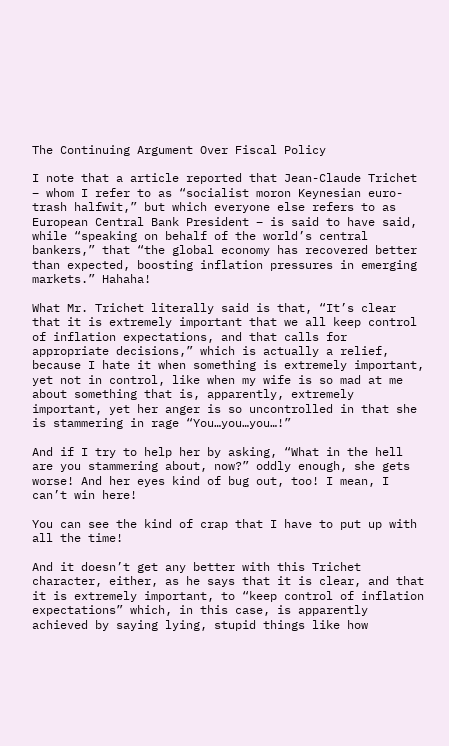The Continuing Argument Over Fiscal Policy

I note that a article reported that Jean-Claude Trichet – whom I refer to as “socialist moron Keynesian euro-trash halfwit,” but which everyone else refers to as European Central Bank President – is said to have said, while “speaking on behalf of the world’s central bankers,” that “the global economy has recovered better than expected, boosting inflation pressures in emerging markets.” Hahaha!

What Mr. Trichet literally said is that, “It’s clear that it is extremely important that we all keep control of inflation expectations, and that calls for appropriate decisions,” which is actually a relief, because I hate it when something is extremely important, yet not in control, like when my wife is so mad at me about something that is, apparently, extremely important, yet her anger is so uncontrolled in that she is stammering in rage “You…you…you…!”

And if I try to help her by asking, “What in the hell are you stammering about, now?” oddly enough, she gets worse! And her eyes kind of bug out, too! I mean, I can’t win here!

You can see the kind of crap that I have to put up with all the time!

And it doesn’t get any better with this Trichet character, either, as he says that it is clear, and that it is extremely important, to “keep control of inflation expectations” which, in this case, is apparently achieved by saying lying, stupid things like how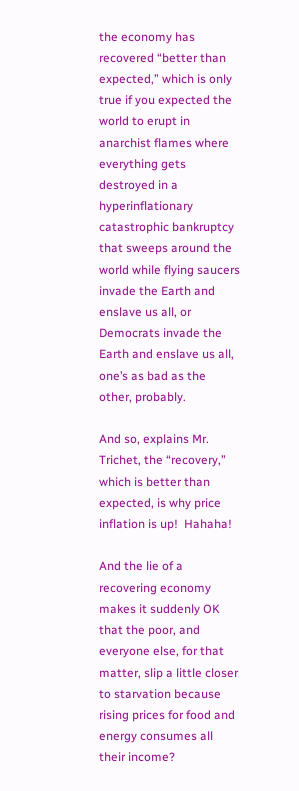the economy has recovered “better than expected,” which is only true if you expected the world to erupt in anarchist flames where everything gets destroyed in a hyperinflationary catastrophic bankruptcy that sweeps around the world while flying saucers invade the Earth and enslave us all, or Democrats invade the Earth and enslave us all, one’s as bad as the other, probably.

And so, explains Mr. Trichet, the “recovery,” which is better than expected, is why price inflation is up!  Hahaha!

And the lie of a recovering economy makes it suddenly OK that the poor, and everyone else, for that matter, slip a little closer to starvation because rising prices for food and energy consumes all their income?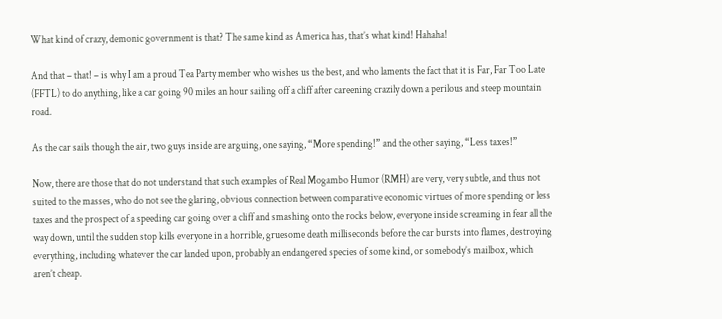What kind of crazy, demonic government is that? The same kind as America has, that’s what kind! Hahaha!

And that – that! – is why I am a proud Tea Party member who wishes us the best, and who laments the fact that it is Far, Far Too Late (FFTL) to do anything, like a car going 90 miles an hour sailing off a cliff after careening crazily down a perilous and steep mountain road.

As the car sails though the air, two guys inside are arguing, one saying, “More spending!” and the other saying, “Less taxes!”

Now, there are those that do not understand that such examples of Real Mogambo Humor (RMH) are very, very subtle, and thus not suited to the masses, who do not see the glaring, obvious connection between comparative economic virtues of more spending or less taxes and the prospect of a speeding car going over a cliff and smashing onto the rocks below, everyone inside screaming in fear all the way down, until the sudden stop kills everyone in a horrible, gruesome death milliseconds before the car bursts into flames, destroying everything, including whatever the car landed upon, probably an endangered species of some kind, or somebody’s mailbox, which aren’t cheap.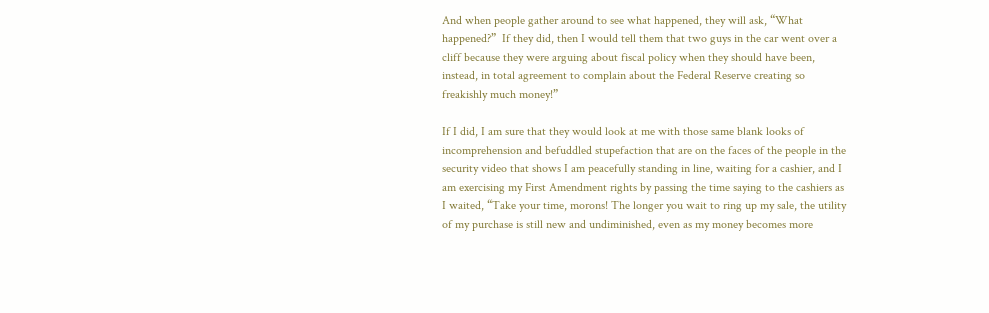And when people gather around to see what happened, they will ask, “What happened?”  If they did, then I would tell them that two guys in the car went over a cliff because they were arguing about fiscal policy when they should have been, instead, in total agreement to complain about the Federal Reserve creating so freakishly much money!”

If I did, I am sure that they would look at me with those same blank looks of incomprehension and befuddled stupefaction that are on the faces of the people in the security video that shows I am peacefully standing in line, waiting for a cashier, and I am exercising my First Amendment rights by passing the time saying to the cashiers as I waited, “Take your time, morons! The longer you wait to ring up my sale, the utility of my purchase is still new and undiminished, even as my money becomes more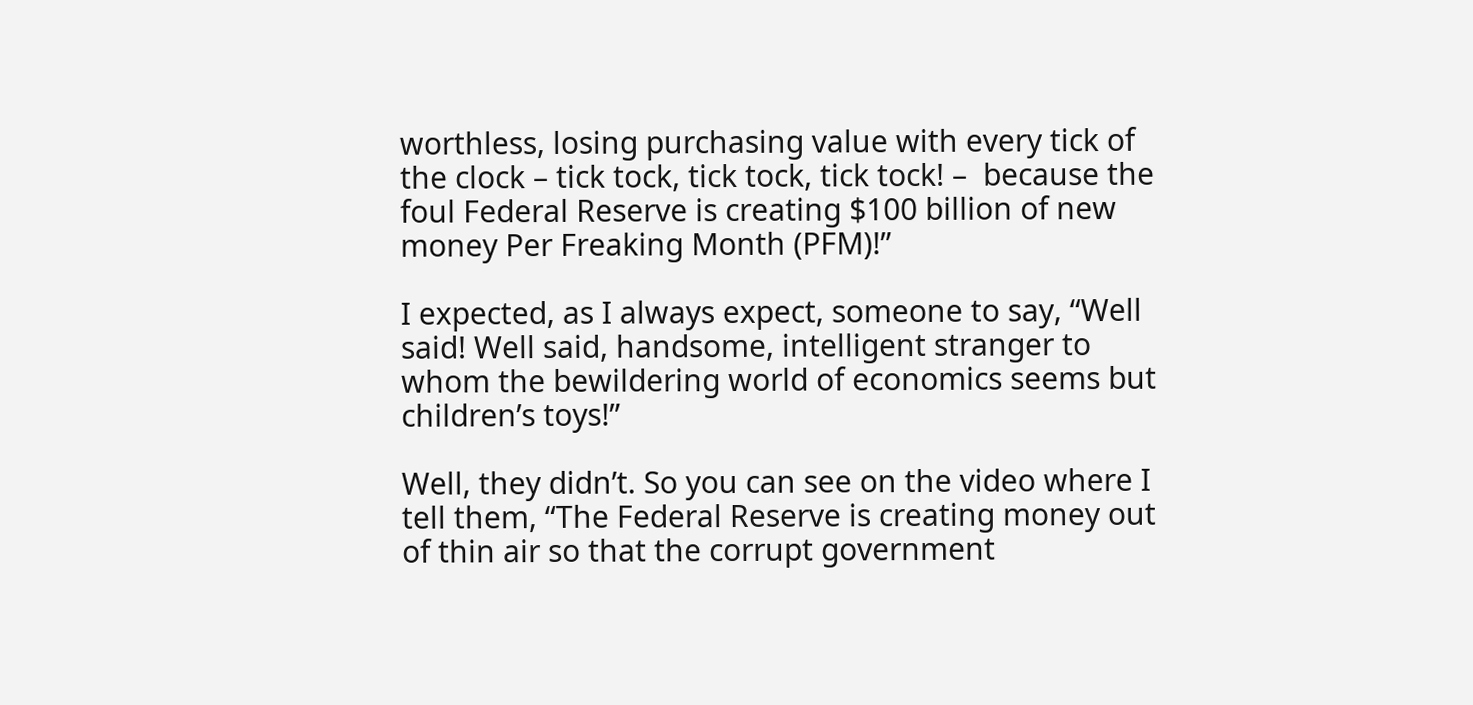worthless, losing purchasing value with every tick of the clock – tick tock, tick tock, tick tock! –  because the foul Federal Reserve is creating $100 billion of new money Per Freaking Month (PFM)!”

I expected, as I always expect, someone to say, “Well said! Well said, handsome, intelligent stranger to whom the bewildering world of economics seems but children’s toys!”

Well, they didn’t. So you can see on the video where I tell them, “The Federal Reserve is creating money out of thin air so that the corrupt government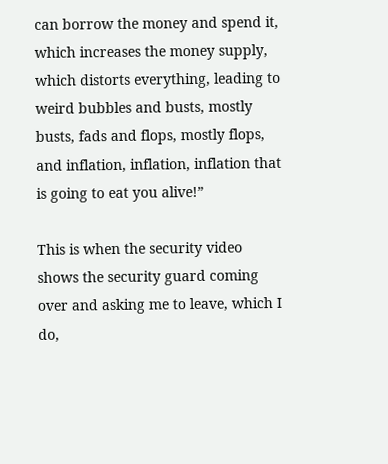can borrow the money and spend it, which increases the money supply, which distorts everything, leading to weird bubbles and busts, mostly busts, fads and flops, mostly flops, and inflation, inflation, inflation that is going to eat you alive!”

This is when the security video shows the security guard coming over and asking me to leave, which I do,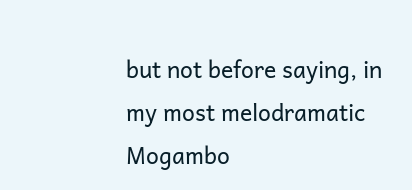but not before saying, in my most melodramatic Mogambo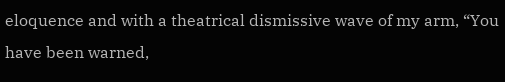eloquence and with a theatrical dismissive wave of my arm, “You have been warned,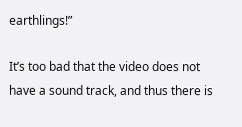earthlings!”

It’s too bad that the video does not have a sound track, and thus there is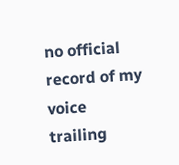no official record of my voice trailing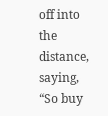off into the distance, saying, “So buy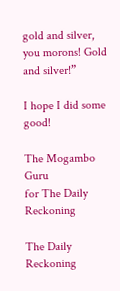gold and silver, you morons! Gold and silver!”

I hope I did some good!

The Mogambo Guru
for The Daily Reckoning

The Daily Reckoning